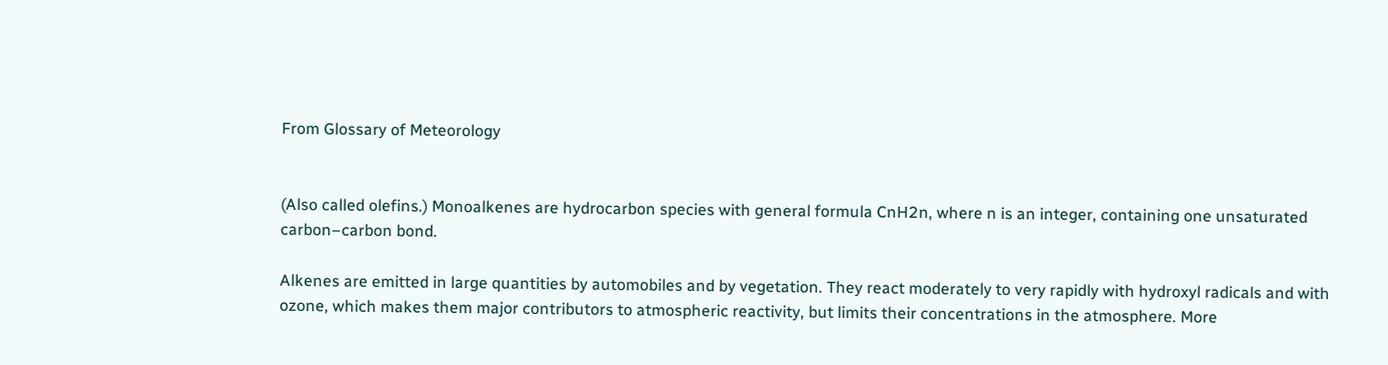From Glossary of Meteorology


(Also called olefins.) Monoalkenes are hydrocarbon species with general formula CnH2n, where n is an integer, containing one unsaturated carbon–carbon bond.

Alkenes are emitted in large quantities by automobiles and by vegetation. They react moderately to very rapidly with hydroxyl radicals and with ozone, which makes them major contributors to atmospheric reactivity, but limits their concentrations in the atmosphere. More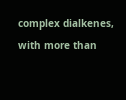complex dialkenes, with more than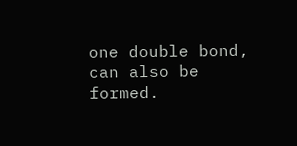one double bond, can also be formed.